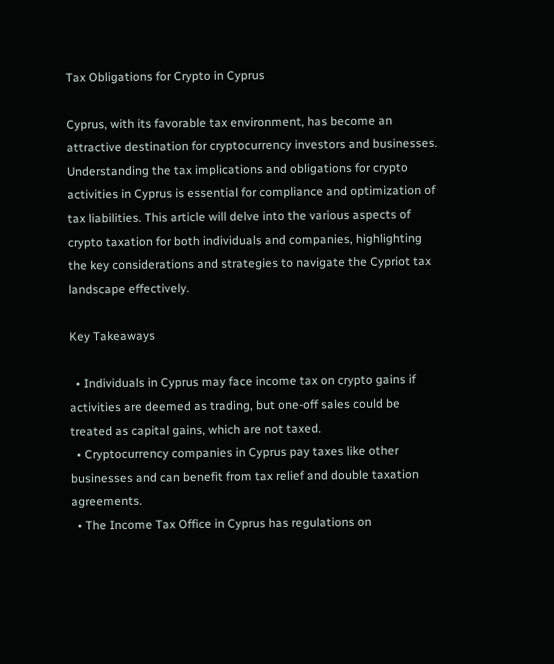Tax Obligations for Crypto in Cyprus

Cyprus, with its favorable tax environment, has become an attractive destination for cryptocurrency investors and businesses. Understanding the tax implications and obligations for crypto activities in Cyprus is essential for compliance and optimization of tax liabilities. This article will delve into the various aspects of crypto taxation for both individuals and companies, highlighting the key considerations and strategies to navigate the Cypriot tax landscape effectively.

Key Takeaways

  • Individuals in Cyprus may face income tax on crypto gains if activities are deemed as trading, but one-off sales could be treated as capital gains, which are not taxed.
  • Cryptocurrency companies in Cyprus pay taxes like other businesses and can benefit from tax relief and double taxation agreements.
  • The Income Tax Office in Cyprus has regulations on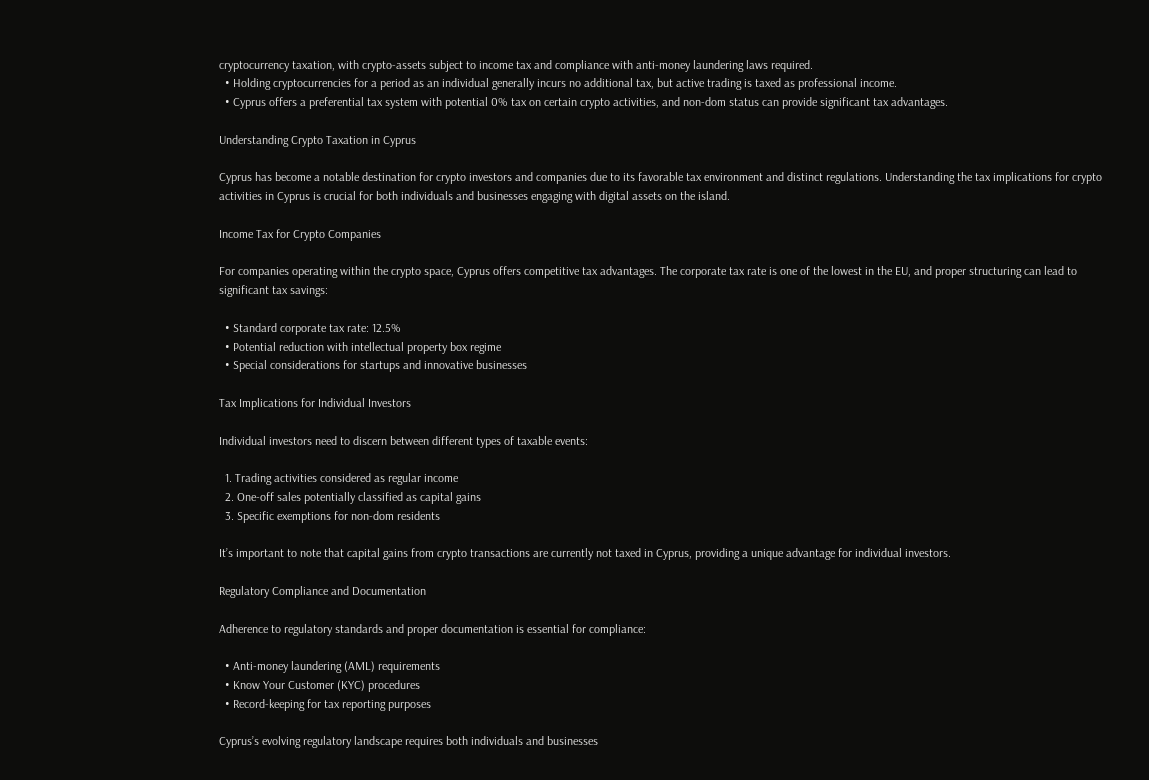cryptocurrency taxation, with crypto-assets subject to income tax and compliance with anti-money laundering laws required.
  • Holding cryptocurrencies for a period as an individual generally incurs no additional tax, but active trading is taxed as professional income.
  • Cyprus offers a preferential tax system with potential 0% tax on certain crypto activities, and non-dom status can provide significant tax advantages.

Understanding Crypto Taxation in Cyprus

Cyprus has become a notable destination for crypto investors and companies due to its favorable tax environment and distinct regulations. Understanding the tax implications for crypto activities in Cyprus is crucial for both individuals and businesses engaging with digital assets on the island.

Income Tax for Crypto Companies

For companies operating within the crypto space, Cyprus offers competitive tax advantages. The corporate tax rate is one of the lowest in the EU, and proper structuring can lead to significant tax savings:

  • Standard corporate tax rate: 12.5%
  • Potential reduction with intellectual property box regime
  • Special considerations for startups and innovative businesses

Tax Implications for Individual Investors

Individual investors need to discern between different types of taxable events:

  1. Trading activities considered as regular income
  2. One-off sales potentially classified as capital gains
  3. Specific exemptions for non-dom residents

It’s important to note that capital gains from crypto transactions are currently not taxed in Cyprus, providing a unique advantage for individual investors.

Regulatory Compliance and Documentation

Adherence to regulatory standards and proper documentation is essential for compliance:

  • Anti-money laundering (AML) requirements
  • Know Your Customer (KYC) procedures
  • Record-keeping for tax reporting purposes

Cyprus’s evolving regulatory landscape requires both individuals and businesses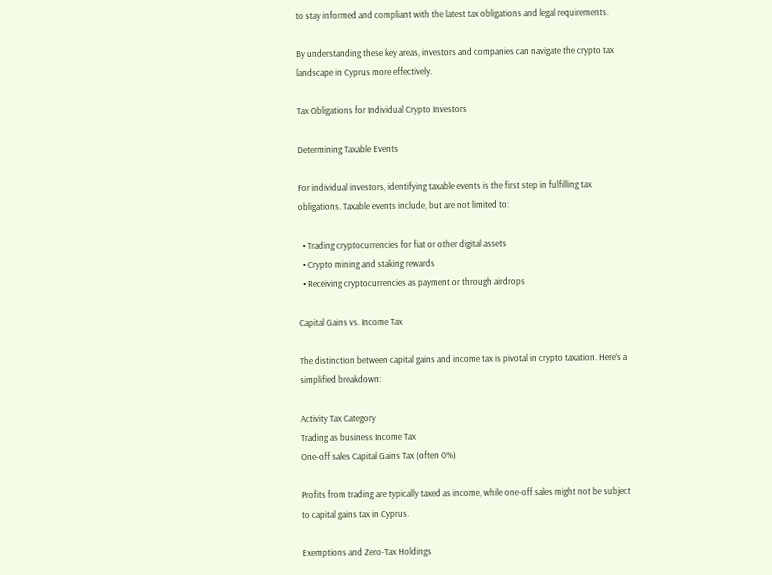to stay informed and compliant with the latest tax obligations and legal requirements.

By understanding these key areas, investors and companies can navigate the crypto tax landscape in Cyprus more effectively.

Tax Obligations for Individual Crypto Investors

Determining Taxable Events

For individual investors, identifying taxable events is the first step in fulfilling tax obligations. Taxable events include, but are not limited to:

  • Trading cryptocurrencies for fiat or other digital assets
  • Crypto mining and staking rewards
  • Receiving cryptocurrencies as payment or through airdrops

Capital Gains vs. Income Tax

The distinction between capital gains and income tax is pivotal in crypto taxation. Here’s a simplified breakdown:

Activity Tax Category
Trading as business Income Tax
One-off sales Capital Gains Tax (often 0%)

Profits from trading are typically taxed as income, while one-off sales might not be subject to capital gains tax in Cyprus.

Exemptions and Zero-Tax Holdings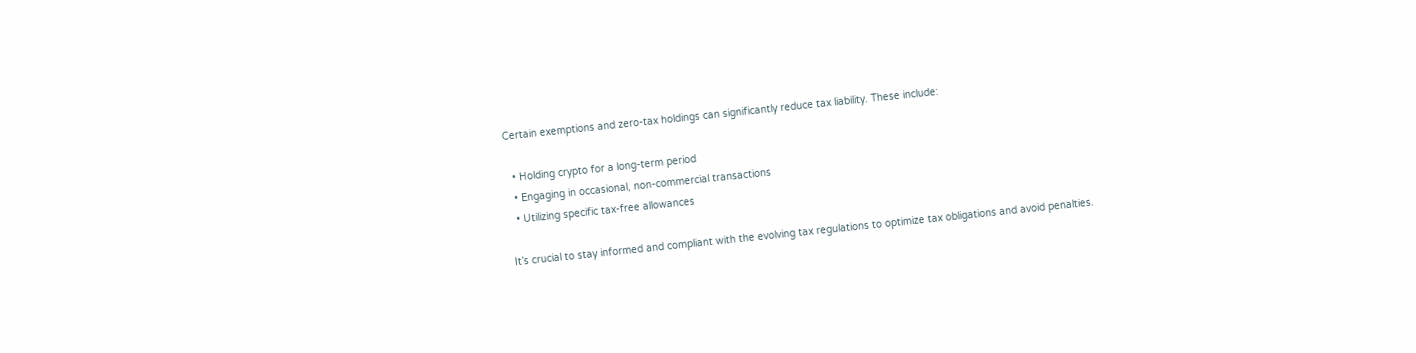Certain exemptions and zero-tax holdings can significantly reduce tax liability. These include:

  • Holding crypto for a long-term period
  • Engaging in occasional, non-commercial transactions
  • Utilizing specific tax-free allowances

It’s crucial to stay informed and compliant with the evolving tax regulations to optimize tax obligations and avoid penalties.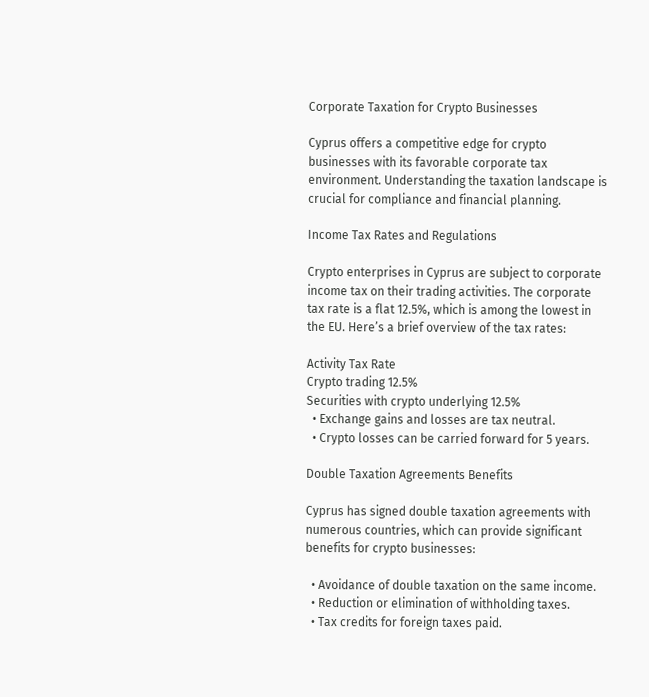Corporate Taxation for Crypto Businesses

Cyprus offers a competitive edge for crypto businesses with its favorable corporate tax environment. Understanding the taxation landscape is crucial for compliance and financial planning.

Income Tax Rates and Regulations

Crypto enterprises in Cyprus are subject to corporate income tax on their trading activities. The corporate tax rate is a flat 12.5%, which is among the lowest in the EU. Here’s a brief overview of the tax rates:

Activity Tax Rate
Crypto trading 12.5%
Securities with crypto underlying 12.5%
  • Exchange gains and losses are tax neutral.
  • Crypto losses can be carried forward for 5 years.

Double Taxation Agreements Benefits

Cyprus has signed double taxation agreements with numerous countries, which can provide significant benefits for crypto businesses:

  • Avoidance of double taxation on the same income.
  • Reduction or elimination of withholding taxes.
  • Tax credits for foreign taxes paid.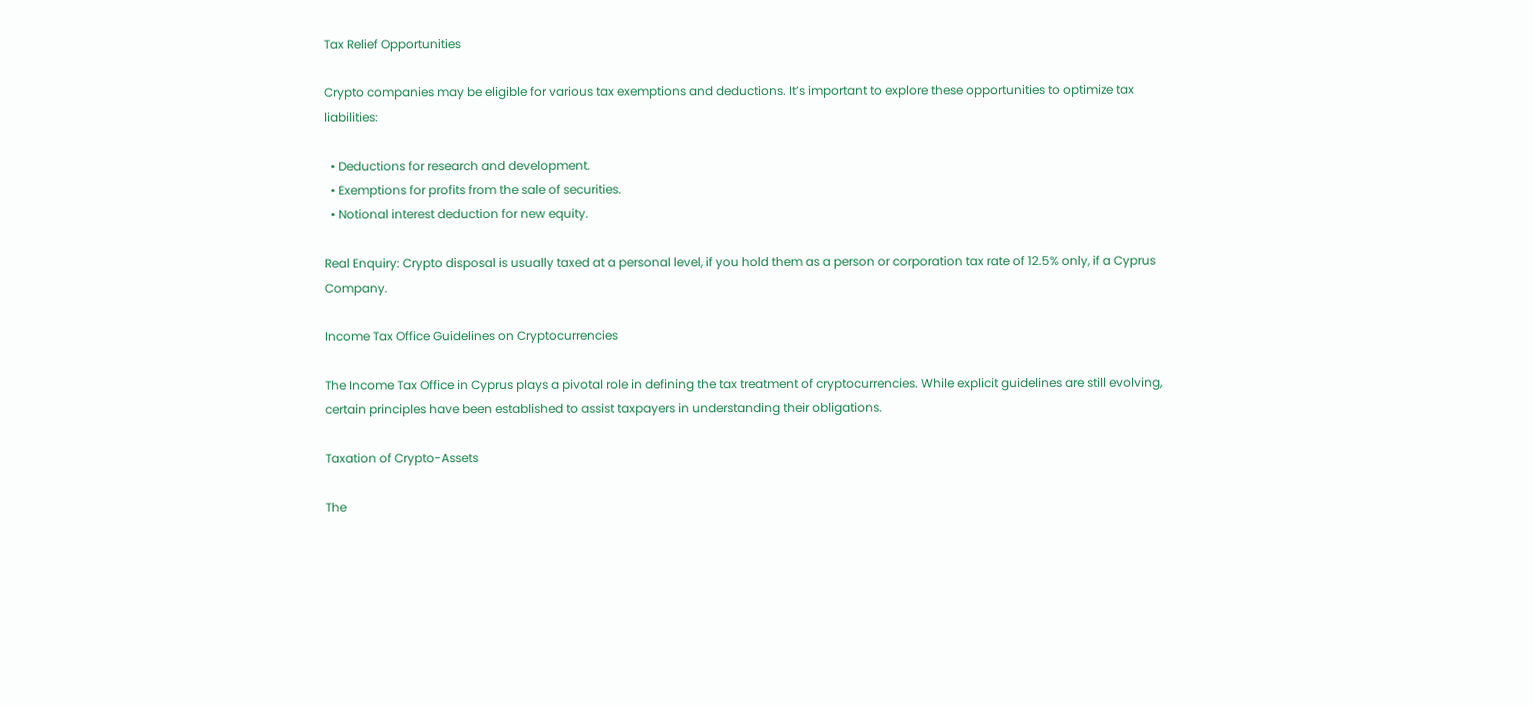Tax Relief Opportunities

Crypto companies may be eligible for various tax exemptions and deductions. It’s important to explore these opportunities to optimize tax liabilities:

  • Deductions for research and development.
  • Exemptions for profits from the sale of securities.
  • Notional interest deduction for new equity.

Real Enquiry: Crypto disposal is usually taxed at a personal level, if you hold them as a person or corporation tax rate of 12.5% only, if a Cyprus Company.

Income Tax Office Guidelines on Cryptocurrencies

The Income Tax Office in Cyprus plays a pivotal role in defining the tax treatment of cryptocurrencies. While explicit guidelines are still evolving, certain principles have been established to assist taxpayers in understanding their obligations.

Taxation of Crypto-Assets

The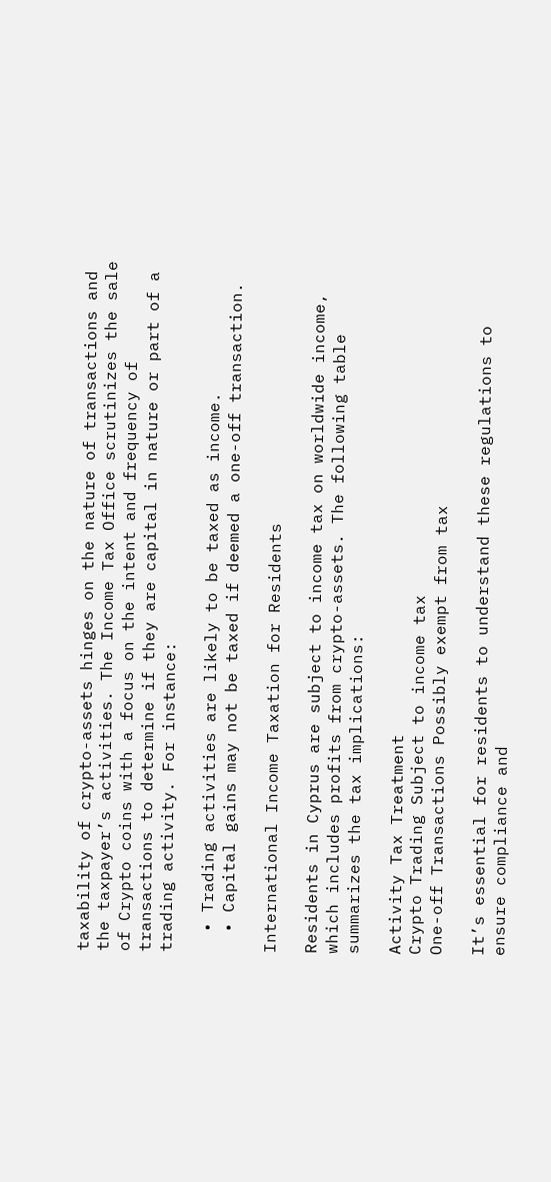taxability of crypto-assets hinges on the nature of transactions and the taxpayer’s activities. The Income Tax Office scrutinizes the sale of Crypto coins with a focus on the intent and frequency of transactions to determine if they are capital in nature or part of a trading activity. For instance:

  • Trading activities are likely to be taxed as income.
  • Capital gains may not be taxed if deemed a one-off transaction.

International Income Taxation for Residents

Residents in Cyprus are subject to income tax on worldwide income, which includes profits from crypto-assets. The following table summarizes the tax implications:

Activity Tax Treatment
Crypto Trading Subject to income tax
One-off Transactions Possibly exempt from tax

It’s essential for residents to understand these regulations to ensure compliance and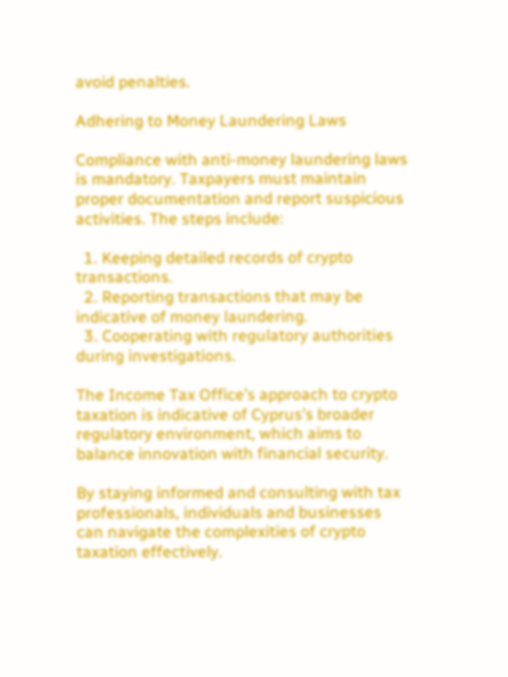avoid penalties.

Adhering to Money Laundering Laws

Compliance with anti-money laundering laws is mandatory. Taxpayers must maintain proper documentation and report suspicious activities. The steps include:

  1. Keeping detailed records of crypto transactions.
  2. Reporting transactions that may be indicative of money laundering.
  3. Cooperating with regulatory authorities during investigations.

The Income Tax Office’s approach to crypto taxation is indicative of Cyprus’s broader regulatory environment, which aims to balance innovation with financial security.

By staying informed and consulting with tax professionals, individuals and businesses can navigate the complexities of crypto taxation effectively.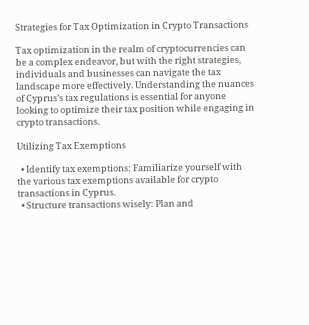Strategies for Tax Optimization in Crypto Transactions

Tax optimization in the realm of cryptocurrencies can be a complex endeavor, but with the right strategies, individuals and businesses can navigate the tax landscape more effectively. Understanding the nuances of Cyprus’s tax regulations is essential for anyone looking to optimize their tax position while engaging in crypto transactions.

Utilizing Tax Exemptions

  • Identify tax exemptions: Familiarize yourself with the various tax exemptions available for crypto transactions in Cyprus.
  • Structure transactions wisely: Plan and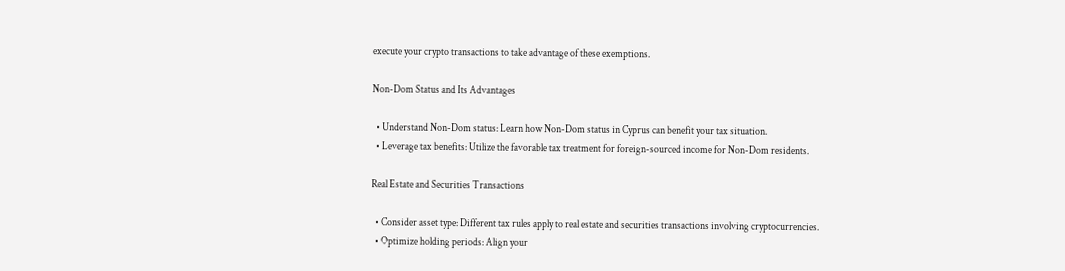execute your crypto transactions to take advantage of these exemptions.

Non-Dom Status and Its Advantages

  • Understand Non-Dom status: Learn how Non-Dom status in Cyprus can benefit your tax situation.
  • Leverage tax benefits: Utilize the favorable tax treatment for foreign-sourced income for Non-Dom residents.

Real Estate and Securities Transactions

  • Consider asset type: Different tax rules apply to real estate and securities transactions involving cryptocurrencies.
  • Optimize holding periods: Align your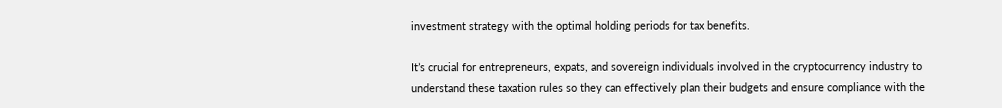investment strategy with the optimal holding periods for tax benefits.

It’s crucial for entrepreneurs, expats, and sovereign individuals involved in the cryptocurrency industry to understand these taxation rules so they can effectively plan their budgets and ensure compliance with the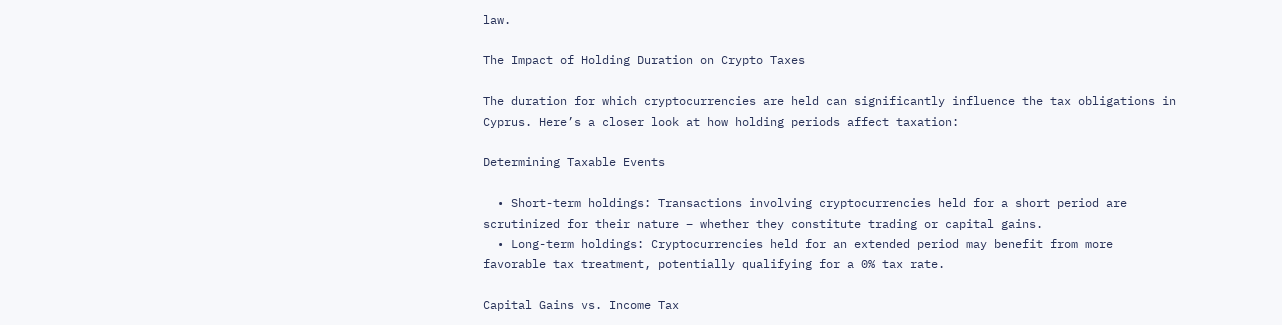law.

The Impact of Holding Duration on Crypto Taxes

The duration for which cryptocurrencies are held can significantly influence the tax obligations in Cyprus. Here’s a closer look at how holding periods affect taxation:

Determining Taxable Events

  • Short-term holdings: Transactions involving cryptocurrencies held for a short period are scrutinized for their nature – whether they constitute trading or capital gains.
  • Long-term holdings: Cryptocurrencies held for an extended period may benefit from more favorable tax treatment, potentially qualifying for a 0% tax rate.

Capital Gains vs. Income Tax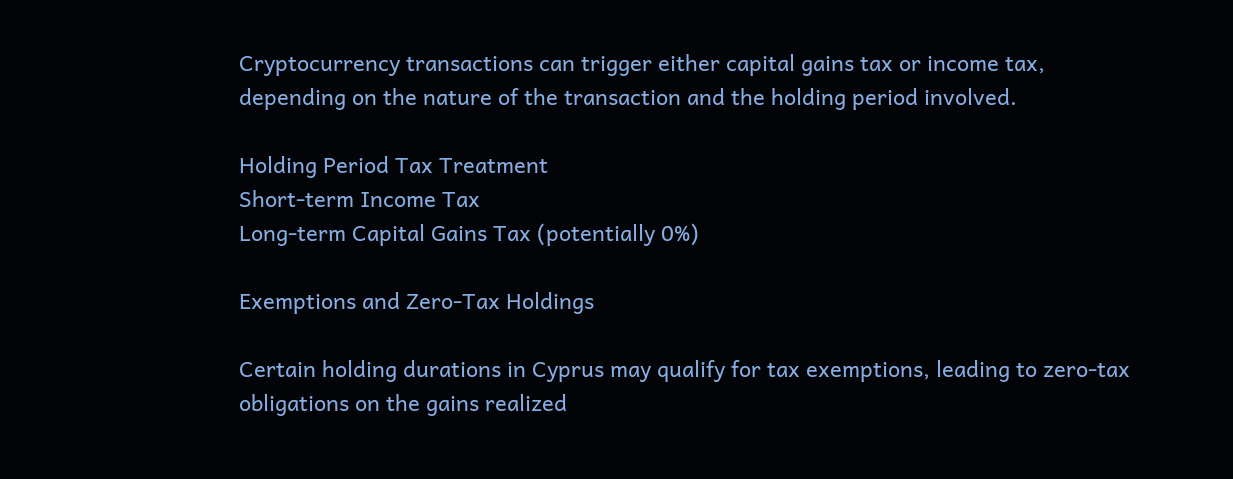Cryptocurrency transactions can trigger either capital gains tax or income tax, depending on the nature of the transaction and the holding period involved.

Holding Period Tax Treatment
Short-term Income Tax
Long-term Capital Gains Tax (potentially 0%)

Exemptions and Zero-Tax Holdings

Certain holding durations in Cyprus may qualify for tax exemptions, leading to zero-tax obligations on the gains realized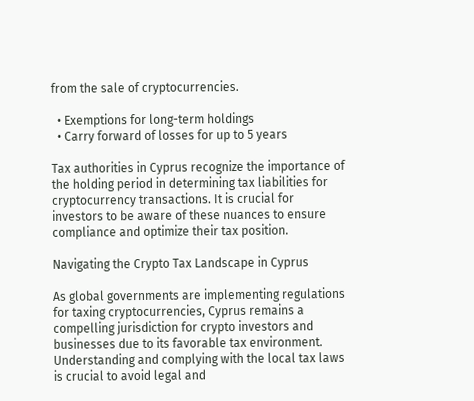from the sale of cryptocurrencies.

  • Exemptions for long-term holdings
  • Carry forward of losses for up to 5 years

Tax authorities in Cyprus recognize the importance of the holding period in determining tax liabilities for cryptocurrency transactions. It is crucial for investors to be aware of these nuances to ensure compliance and optimize their tax position.

Navigating the Crypto Tax Landscape in Cyprus

As global governments are implementing regulations for taxing cryptocurrencies, Cyprus remains a compelling jurisdiction for crypto investors and businesses due to its favorable tax environment. Understanding and complying with the local tax laws is crucial to avoid legal and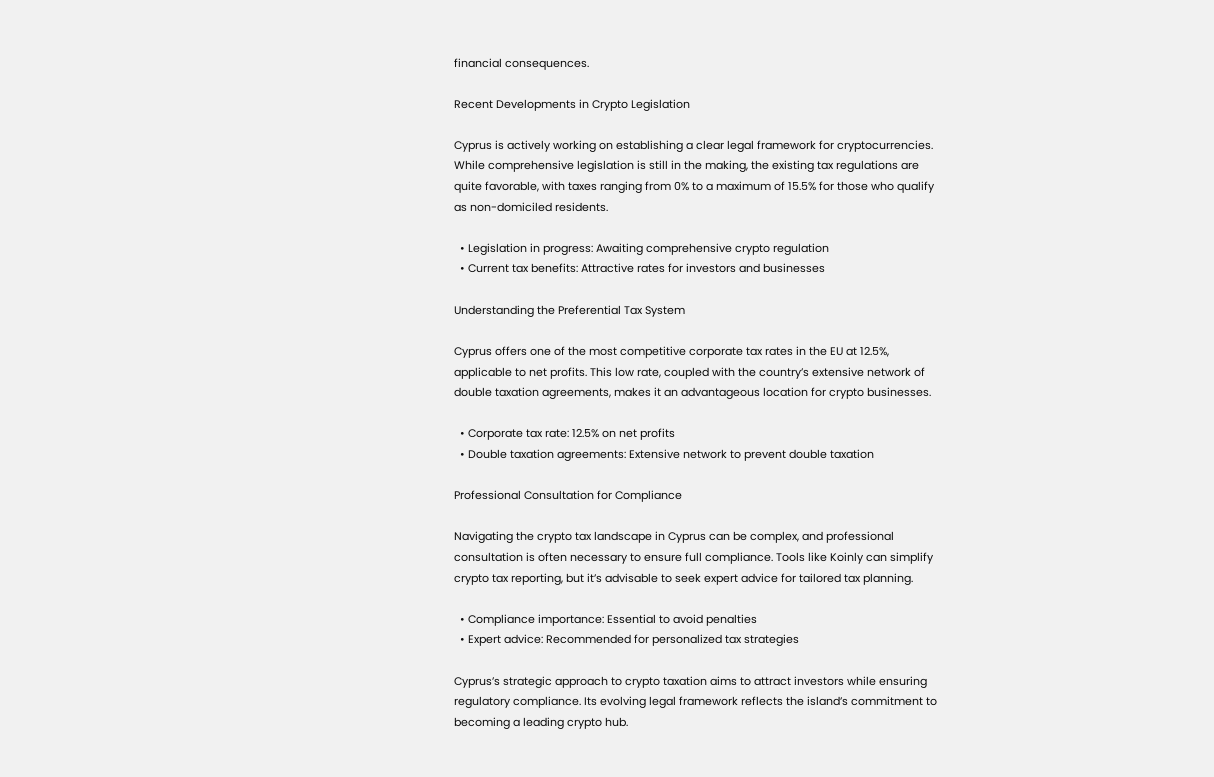financial consequences.

Recent Developments in Crypto Legislation

Cyprus is actively working on establishing a clear legal framework for cryptocurrencies. While comprehensive legislation is still in the making, the existing tax regulations are quite favorable, with taxes ranging from 0% to a maximum of 15.5% for those who qualify as non-domiciled residents.

  • Legislation in progress: Awaiting comprehensive crypto regulation
  • Current tax benefits: Attractive rates for investors and businesses

Understanding the Preferential Tax System

Cyprus offers one of the most competitive corporate tax rates in the EU at 12.5%, applicable to net profits. This low rate, coupled with the country’s extensive network of double taxation agreements, makes it an advantageous location for crypto businesses.

  • Corporate tax rate: 12.5% on net profits
  • Double taxation agreements: Extensive network to prevent double taxation

Professional Consultation for Compliance

Navigating the crypto tax landscape in Cyprus can be complex, and professional consultation is often necessary to ensure full compliance. Tools like Koinly can simplify crypto tax reporting, but it’s advisable to seek expert advice for tailored tax planning.

  • Compliance importance: Essential to avoid penalties
  • Expert advice: Recommended for personalized tax strategies

Cyprus’s strategic approach to crypto taxation aims to attract investors while ensuring regulatory compliance. Its evolving legal framework reflects the island’s commitment to becoming a leading crypto hub.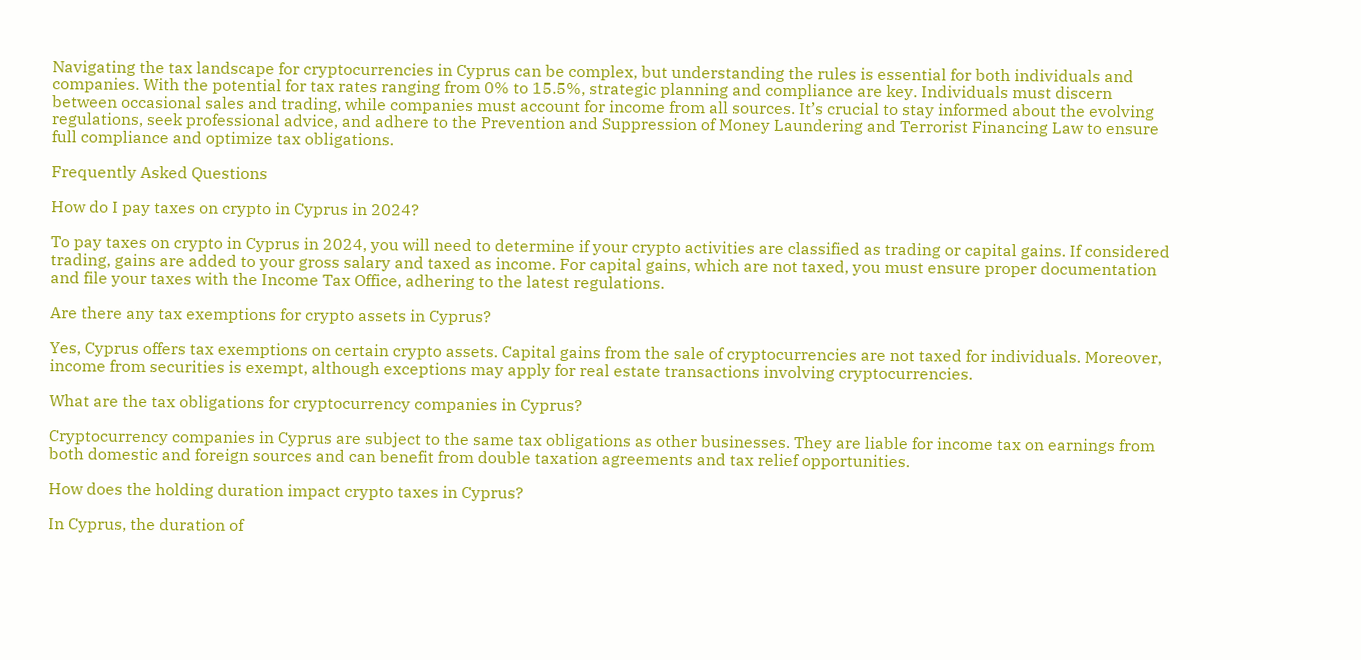Navigating the tax landscape for cryptocurrencies in Cyprus can be complex, but understanding the rules is essential for both individuals and companies. With the potential for tax rates ranging from 0% to 15.5%, strategic planning and compliance are key. Individuals must discern between occasional sales and trading, while companies must account for income from all sources. It’s crucial to stay informed about the evolving regulations, seek professional advice, and adhere to the Prevention and Suppression of Money Laundering and Terrorist Financing Law to ensure full compliance and optimize tax obligations.

Frequently Asked Questions

How do I pay taxes on crypto in Cyprus in 2024?

To pay taxes on crypto in Cyprus in 2024, you will need to determine if your crypto activities are classified as trading or capital gains. If considered trading, gains are added to your gross salary and taxed as income. For capital gains, which are not taxed, you must ensure proper documentation and file your taxes with the Income Tax Office, adhering to the latest regulations.

Are there any tax exemptions for crypto assets in Cyprus?

Yes, Cyprus offers tax exemptions on certain crypto assets. Capital gains from the sale of cryptocurrencies are not taxed for individuals. Moreover, income from securities is exempt, although exceptions may apply for real estate transactions involving cryptocurrencies.

What are the tax obligations for cryptocurrency companies in Cyprus?

Cryptocurrency companies in Cyprus are subject to the same tax obligations as other businesses. They are liable for income tax on earnings from both domestic and foreign sources and can benefit from double taxation agreements and tax relief opportunities.

How does the holding duration impact crypto taxes in Cyprus?

In Cyprus, the duration of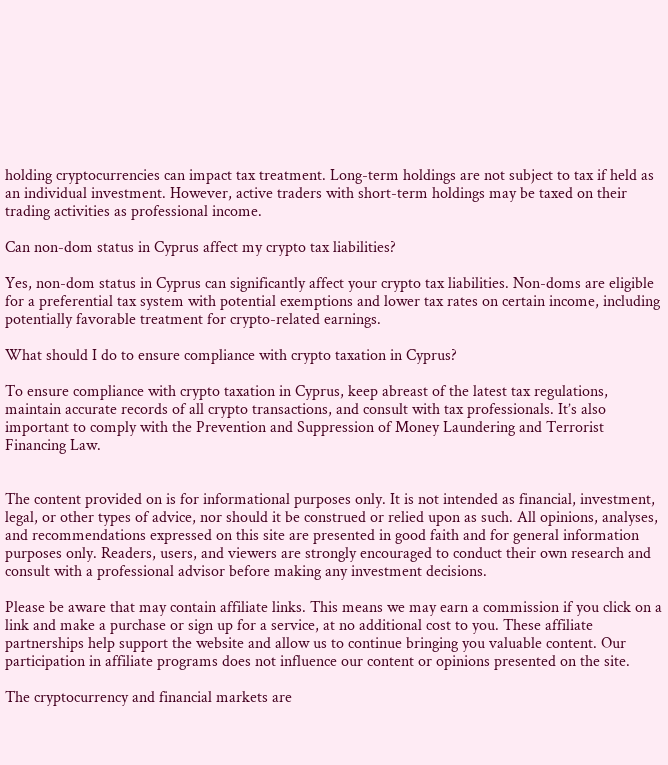holding cryptocurrencies can impact tax treatment. Long-term holdings are not subject to tax if held as an individual investment. However, active traders with short-term holdings may be taxed on their trading activities as professional income.

Can non-dom status in Cyprus affect my crypto tax liabilities?

Yes, non-dom status in Cyprus can significantly affect your crypto tax liabilities. Non-doms are eligible for a preferential tax system with potential exemptions and lower tax rates on certain income, including potentially favorable treatment for crypto-related earnings.

What should I do to ensure compliance with crypto taxation in Cyprus?

To ensure compliance with crypto taxation in Cyprus, keep abreast of the latest tax regulations, maintain accurate records of all crypto transactions, and consult with tax professionals. It’s also important to comply with the Prevention and Suppression of Money Laundering and Terrorist Financing Law.


The content provided on is for informational purposes only. It is not intended as financial, investment, legal, or other types of advice, nor should it be construed or relied upon as such. All opinions, analyses, and recommendations expressed on this site are presented in good faith and for general information purposes only. Readers, users, and viewers are strongly encouraged to conduct their own research and consult with a professional advisor before making any investment decisions.

Please be aware that may contain affiliate links. This means we may earn a commission if you click on a link and make a purchase or sign up for a service, at no additional cost to you. These affiliate partnerships help support the website and allow us to continue bringing you valuable content. Our participation in affiliate programs does not influence our content or opinions presented on the site.

The cryptocurrency and financial markets are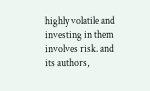highly volatile and investing in them involves risk. and its authors,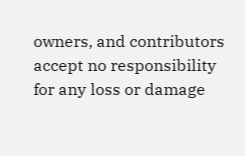owners, and contributors accept no responsibility for any loss or damage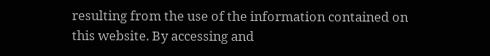resulting from the use of the information contained on this website. By accessing and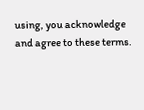using, you acknowledge and agree to these terms.